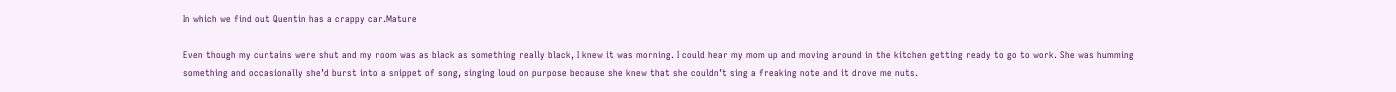In which we find out Quentin has a crappy car.Mature

Even though my curtains were shut and my room was as black as something really black, I knew it was morning. I could hear my mom up and moving around in the kitchen getting ready to go to work. She was humming something and occasionally she’d burst into a snippet of song, singing loud on purpose because she knew that she couldn’t sing a freaking note and it drove me nuts.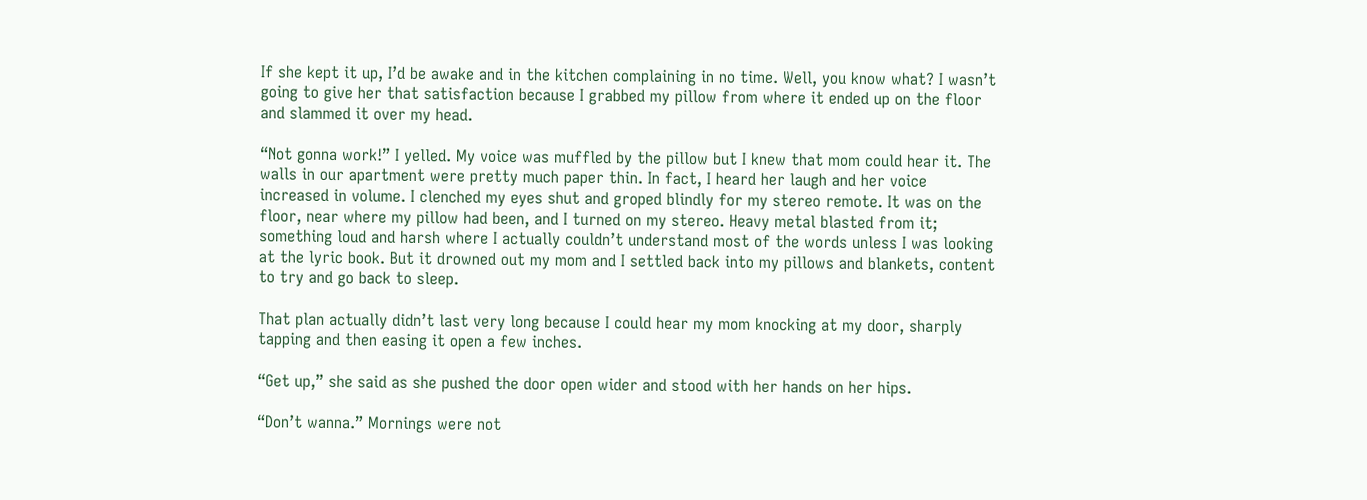If she kept it up, I’d be awake and in the kitchen complaining in no time. Well, you know what? I wasn’t going to give her that satisfaction because I grabbed my pillow from where it ended up on the floor and slammed it over my head.

“Not gonna work!” I yelled. My voice was muffled by the pillow but I knew that mom could hear it. The walls in our apartment were pretty much paper thin. In fact, I heard her laugh and her voice increased in volume. I clenched my eyes shut and groped blindly for my stereo remote. It was on the floor, near where my pillow had been, and I turned on my stereo. Heavy metal blasted from it; something loud and harsh where I actually couldn’t understand most of the words unless I was looking at the lyric book. But it drowned out my mom and I settled back into my pillows and blankets, content to try and go back to sleep.

That plan actually didn’t last very long because I could hear my mom knocking at my door, sharply tapping and then easing it open a few inches.

“Get up,” she said as she pushed the door open wider and stood with her hands on her hips.

“Don’t wanna.” Mornings were not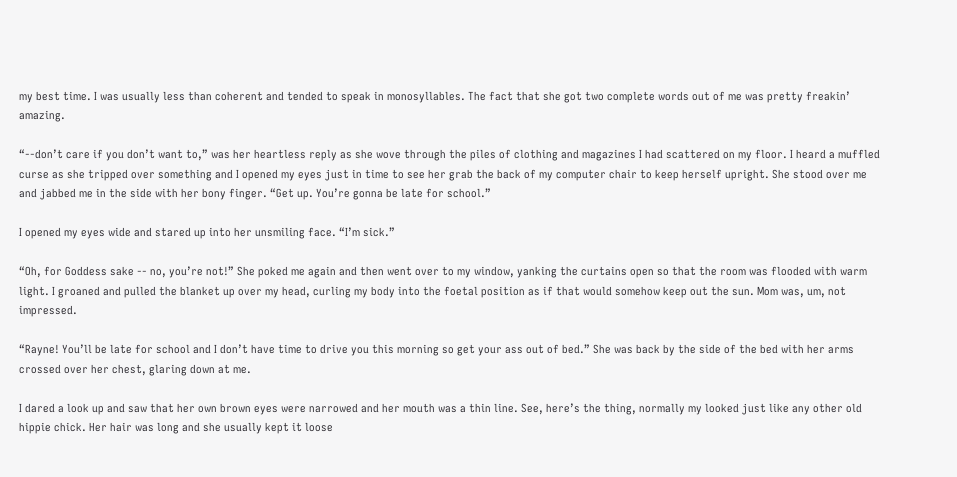my best time. I was usually less than coherent and tended to speak in monosyllables. The fact that she got two complete words out of me was pretty freakin’ amazing.

“--don’t care if you don’t want to,” was her heartless reply as she wove through the piles of clothing and magazines I had scattered on my floor. I heard a muffled curse as she tripped over something and I opened my eyes just in time to see her grab the back of my computer chair to keep herself upright. She stood over me and jabbed me in the side with her bony finger. “Get up. You’re gonna be late for school.”

I opened my eyes wide and stared up into her unsmiling face. “I’m sick.”

“Oh, for Goddess sake -- no, you’re not!” She poked me again and then went over to my window, yanking the curtains open so that the room was flooded with warm light. I groaned and pulled the blanket up over my head, curling my body into the foetal position as if that would somehow keep out the sun. Mom was, um, not impressed.

“Rayne! You’ll be late for school and I don’t have time to drive you this morning so get your ass out of bed.” She was back by the side of the bed with her arms crossed over her chest, glaring down at me.

I dared a look up and saw that her own brown eyes were narrowed and her mouth was a thin line. See, here’s the thing, normally my looked just like any other old hippie chick. Her hair was long and she usually kept it loose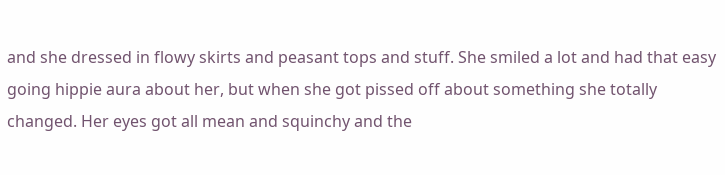and she dressed in flowy skirts and peasant tops and stuff. She smiled a lot and had that easy going hippie aura about her, but when she got pissed off about something she totally changed. Her eyes got all mean and squinchy and the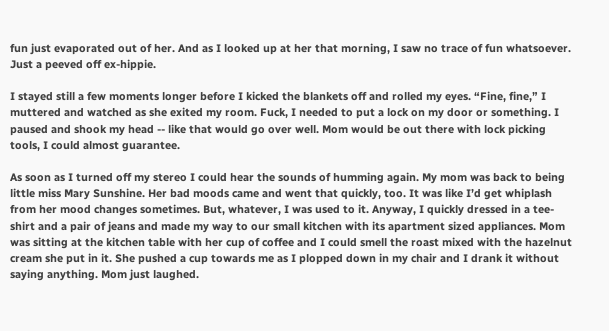fun just evaporated out of her. And as I looked up at her that morning, I saw no trace of fun whatsoever. Just a peeved off ex-hippie.

I stayed still a few moments longer before I kicked the blankets off and rolled my eyes. “Fine, fine,” I muttered and watched as she exited my room. Fuck, I needed to put a lock on my door or something. I paused and shook my head -- like that would go over well. Mom would be out there with lock picking tools, I could almost guarantee.

As soon as I turned off my stereo I could hear the sounds of humming again. My mom was back to being little miss Mary Sunshine. Her bad moods came and went that quickly, too. It was like I’d get whiplash from her mood changes sometimes. But, whatever, I was used to it. Anyway, I quickly dressed in a tee-shirt and a pair of jeans and made my way to our small kitchen with its apartment sized appliances. Mom was sitting at the kitchen table with her cup of coffee and I could smell the roast mixed with the hazelnut cream she put in it. She pushed a cup towards me as I plopped down in my chair and I drank it without saying anything. Mom just laughed.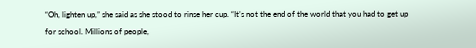“Oh, lighten up,” she said as she stood to rinse her cup. “It’s not the end of the world that you had to get up for school. Millions of people,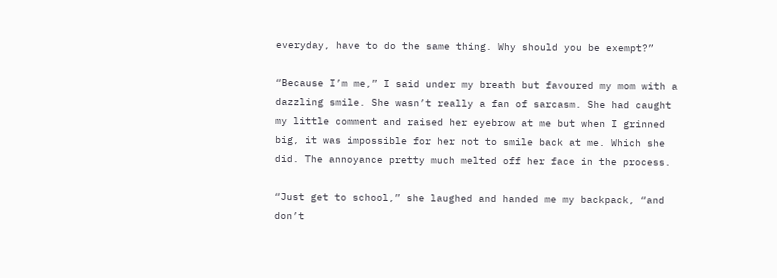everyday, have to do the same thing. Why should you be exempt?”

“Because I’m me,” I said under my breath but favoured my mom with a dazzling smile. She wasn’t really a fan of sarcasm. She had caught my little comment and raised her eyebrow at me but when I grinned big, it was impossible for her not to smile back at me. Which she did. The annoyance pretty much melted off her face in the process.

“Just get to school,” she laughed and handed me my backpack, “and don’t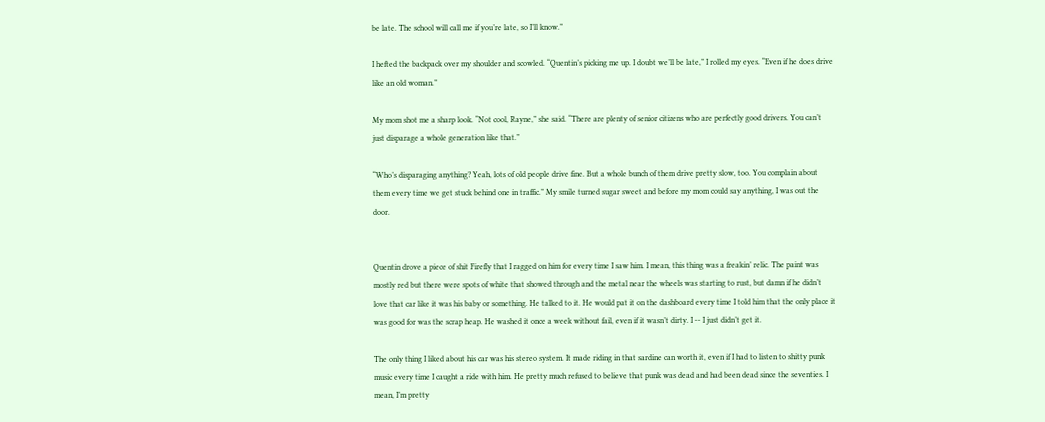be late. The school will call me if you’re late, so I’ll know.”

I hefted the backpack over my shoulder and scowled. “Quentin’s picking me up. I doubt we’ll be late,” I rolled my eyes. “Even if he does drive like an old woman.”

My mom shot me a sharp look. “Not cool, Rayne,” she said. “There are plenty of senior citizens who are perfectly good drivers. You can’t just disparage a whole generation like that.”

“Who’s disparaging anything? Yeah, lots of old people drive fine. But a whole bunch of them drive pretty slow, too. You complain about them every time we get stuck behind one in traffic.” My smile turned sugar sweet and before my mom could say anything, I was out the door.


Quentin drove a piece of shit Firefly that I ragged on him for every time I saw him. I mean, this thing was a freakin’ relic. The paint was mostly red but there were spots of white that showed through and the metal near the wheels was starting to rust, but damn if he didn’t love that car like it was his baby or something. He talked to it. He would pat it on the dashboard every time I told him that the only place it was good for was the scrap heap. He washed it once a week without fail, even if it wasn’t dirty. I -- I just didn’t get it.

The only thing I liked about his car was his stereo system. It made riding in that sardine can worth it, even if I had to listen to shitty punk music every time I caught a ride with him. He pretty much refused to believe that punk was dead and had been dead since the seventies. I mean, I’m pretty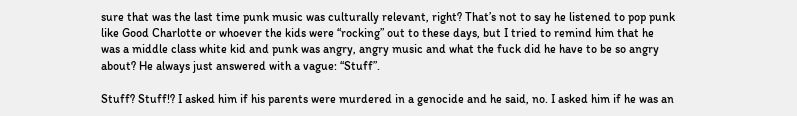sure that was the last time punk music was culturally relevant, right? That’s not to say he listened to pop punk like Good Charlotte or whoever the kids were “rocking” out to these days, but I tried to remind him that he was a middle class white kid and punk was angry, angry music and what the fuck did he have to be so angry about? He always just answered with a vague: “Stuff”.

Stuff? Stuff!? I asked him if his parents were murdered in a genocide and he said, no. I asked him if he was an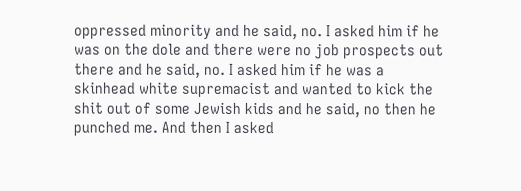oppressed minority and he said, no. I asked him if he was on the dole and there were no job prospects out there and he said, no. I asked him if he was a skinhead white supremacist and wanted to kick the shit out of some Jewish kids and he said, no then he punched me. And then I asked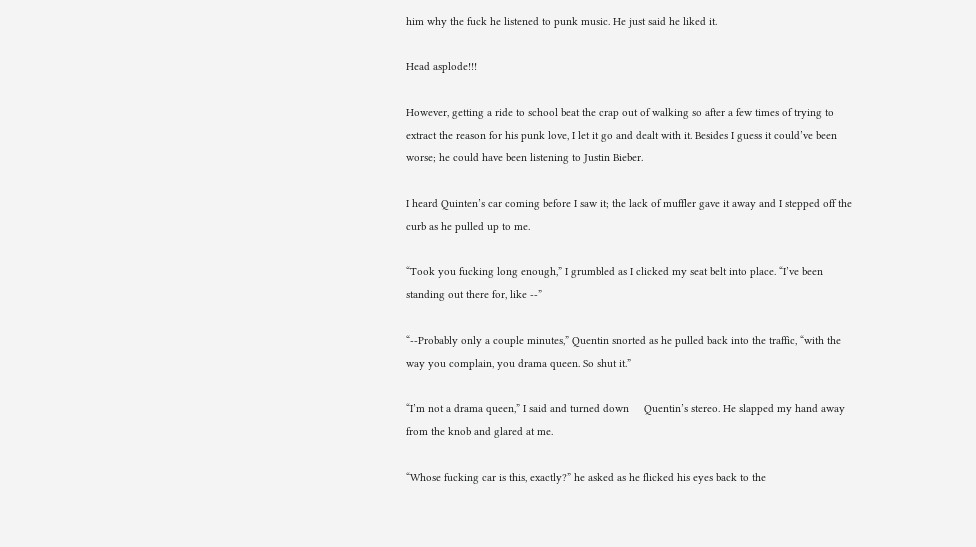him why the fuck he listened to punk music. He just said he liked it.

Head asplode!!!

However, getting a ride to school beat the crap out of walking so after a few times of trying to extract the reason for his punk love, I let it go and dealt with it. Besides I guess it could’ve been worse; he could have been listening to Justin Bieber.

I heard Quinten’s car coming before I saw it; the lack of muffler gave it away and I stepped off the curb as he pulled up to me.

“Took you fucking long enough,” I grumbled as I clicked my seat belt into place. “I’ve been standing out there for, like --”

“--Probably only a couple minutes,” Quentin snorted as he pulled back into the traffic, “with the way you complain, you drama queen. So shut it.”

“I’m not a drama queen,” I said and turned down     Quentin’s stereo. He slapped my hand away from the knob and glared at me.

“Whose fucking car is this, exactly?” he asked as he flicked his eyes back to the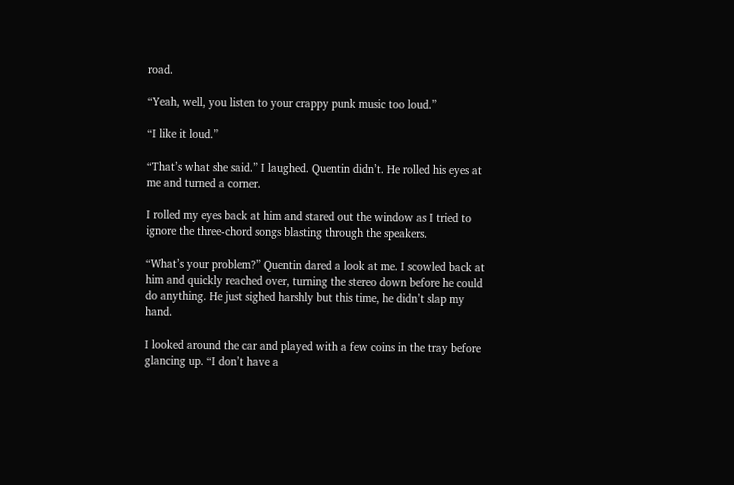road.

“Yeah, well, you listen to your crappy punk music too loud.”

“I like it loud.”

“That’s what she said.” I laughed. Quentin didn’t. He rolled his eyes at me and turned a corner.

I rolled my eyes back at him and stared out the window as I tried to ignore the three-chord songs blasting through the speakers.

“What’s your problem?” Quentin dared a look at me. I scowled back at him and quickly reached over, turning the stereo down before he could do anything. He just sighed harshly but this time, he didn’t slap my hand.

I looked around the car and played with a few coins in the tray before glancing up. “I don’t have a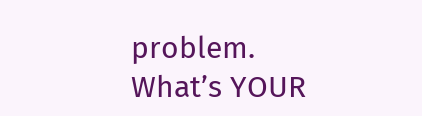problem. What’s YOUR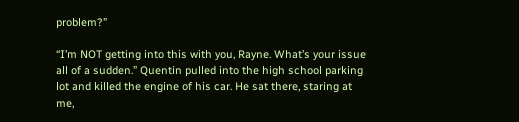problem?”

“I’m NOT getting into this with you, Rayne. What’s your issue all of a sudden.” Quentin pulled into the high school parking lot and killed the engine of his car. He sat there, staring at me,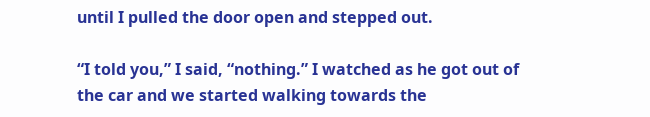until I pulled the door open and stepped out.

“I told you,” I said, “nothing.” I watched as he got out of the car and we started walking towards the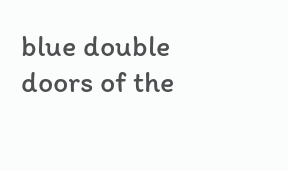blue double doors of the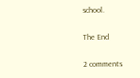school.

The End

2 comments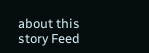about this story Feed